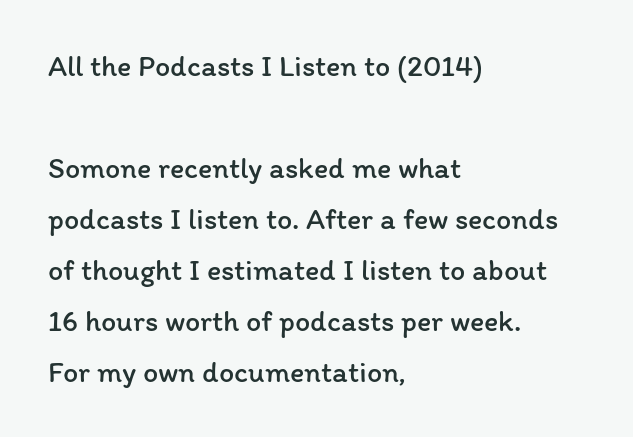All the Podcasts I Listen to (2014)

Somone recently asked me what podcasts I listen to. After a few seconds of thought I estimated I listen to about 16 hours worth of podcasts per week. For my own documentation,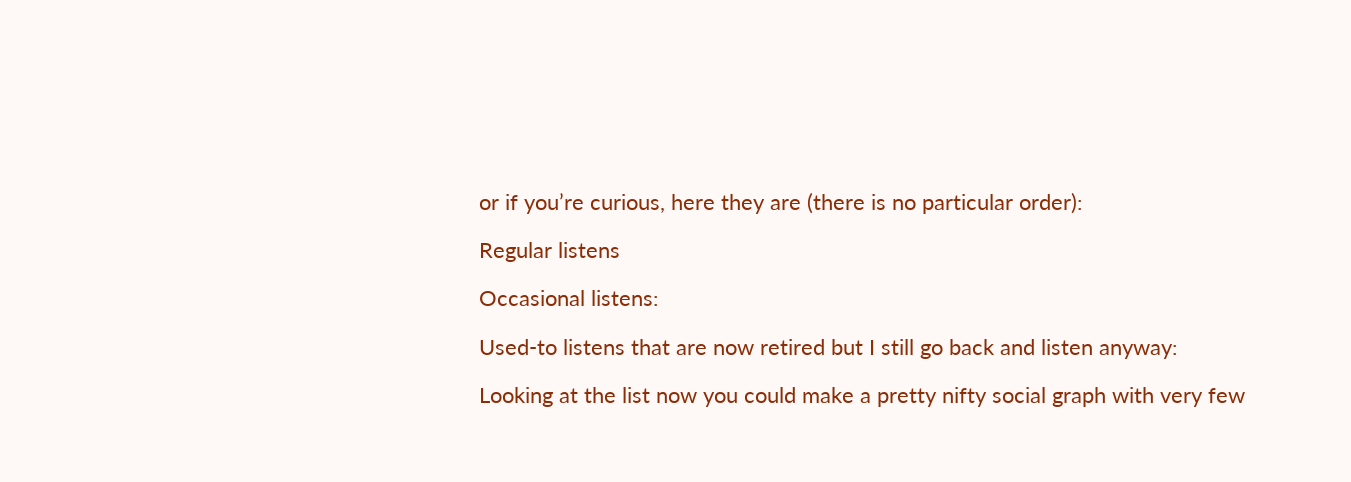or if you’re curious, here they are (there is no particular order):

Regular listens

Occasional listens:

Used-to listens that are now retired but I still go back and listen anyway:

Looking at the list now you could make a pretty nifty social graph with very few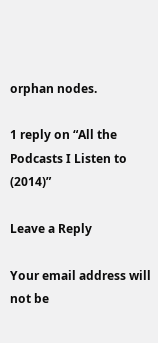orphan nodes.

1 reply on “All the Podcasts I Listen to (2014)”

Leave a Reply

Your email address will not be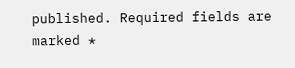published. Required fields are marked *